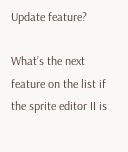Update feature?

What’s the next feature on the list if the sprite editor II is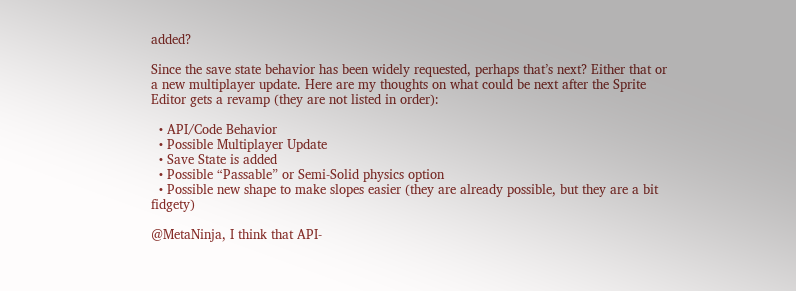added?

Since the save state behavior has been widely requested, perhaps that’s next? Either that or a new multiplayer update. Here are my thoughts on what could be next after the Sprite Editor gets a revamp (they are not listed in order):

  • API/Code Behavior
  • Possible Multiplayer Update
  • Save State is added
  • Possible “Passable” or Semi-Solid physics option
  • Possible new shape to make slopes easier (they are already possible, but they are a bit fidgety)

@MetaNinja, I think that API-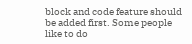block and code feature should be added first. Some people like to do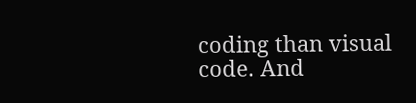coding than visual code. And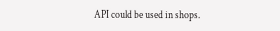API could be used in shops.